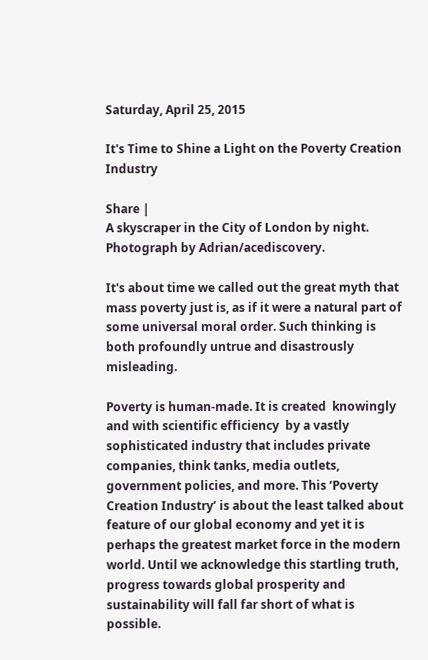Saturday, April 25, 2015

It's Time to Shine a Light on the Poverty Creation Industry

Share |
A skyscraper in the City of London by night. Photograph by Adrian/acediscovery.

It's about time we called out the great myth that mass poverty just is, as if it were a natural part of some universal moral order. Such thinking is both profoundly untrue and disastrously misleading.

Poverty is human-made. It is created  knowingly and with scientific efficiency  by a vastly sophisticated industry that includes private companies, think tanks, media outlets, government policies, and more. This ‘Poverty Creation Industry’ is about the least talked about feature of our global economy and yet it is perhaps the greatest market force in the modern world. Until we acknowledge this startling truth, progress towards global prosperity and sustainability will fall far short of what is possible.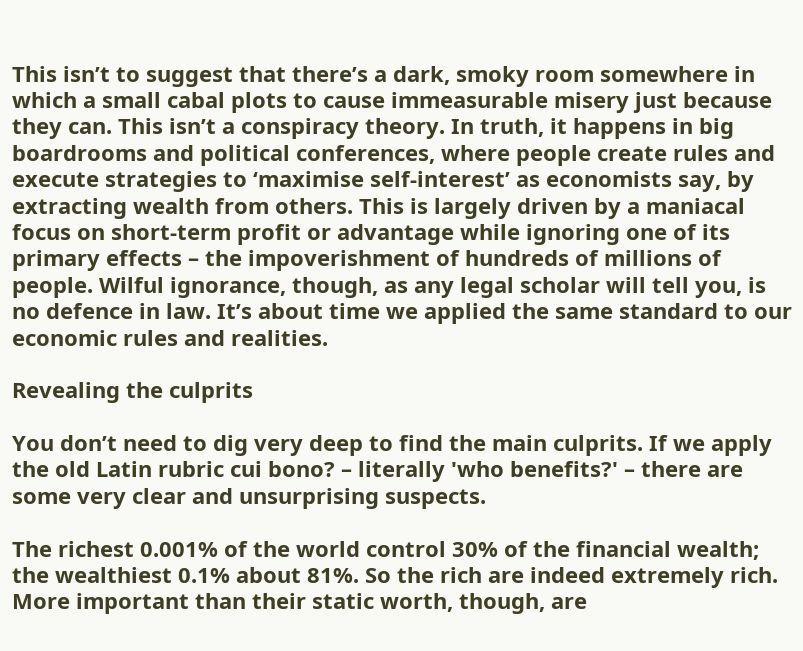This isn’t to suggest that there’s a dark, smoky room somewhere in which a small cabal plots to cause immeasurable misery just because they can. This isn’t a conspiracy theory. In truth, it happens in big boardrooms and political conferences, where people create rules and execute strategies to ‘maximise self-interest’ as economists say, by extracting wealth from others. This is largely driven by a maniacal focus on short-term profit or advantage while ignoring one of its primary effects – the impoverishment of hundreds of millions of people. Wilful ignorance, though, as any legal scholar will tell you, is no defence in law. It’s about time we applied the same standard to our economic rules and realities.

Revealing the culprits

You don’t need to dig very deep to find the main culprits. If we apply the old Latin rubric cui bono? – literally 'who benefits?' – there are some very clear and unsurprising suspects.

The richest 0.001% of the world control 30% of the financial wealth; the wealthiest 0.1% about 81%. So the rich are indeed extremely rich. More important than their static worth, though, are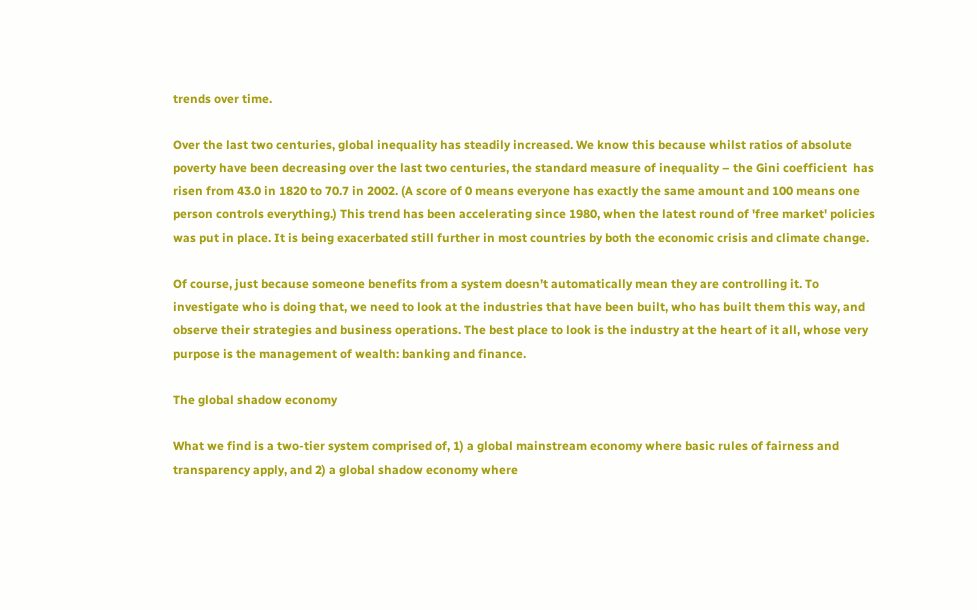trends over time.

Over the last two centuries, global inequality has steadily increased. We know this because whilst ratios of absolute poverty have been decreasing over the last two centuries, the standard measure of inequality – the Gini coefficient  has risen from 43.0 in 1820 to 70.7 in 2002. (A score of 0 means everyone has exactly the same amount and 100 means one person controls everything.) This trend has been accelerating since 1980, when the latest round of 'free market' policies was put in place. It is being exacerbated still further in most countries by both the economic crisis and climate change.

Of course, just because someone benefits from a system doesn’t automatically mean they are controlling it. To investigate who is doing that, we need to look at the industries that have been built, who has built them this way, and observe their strategies and business operations. The best place to look is the industry at the heart of it all, whose very purpose is the management of wealth: banking and finance.

The global shadow economy

What we find is a two-tier system comprised of, 1) a global mainstream economy where basic rules of fairness and transparency apply, and 2) a global shadow economy where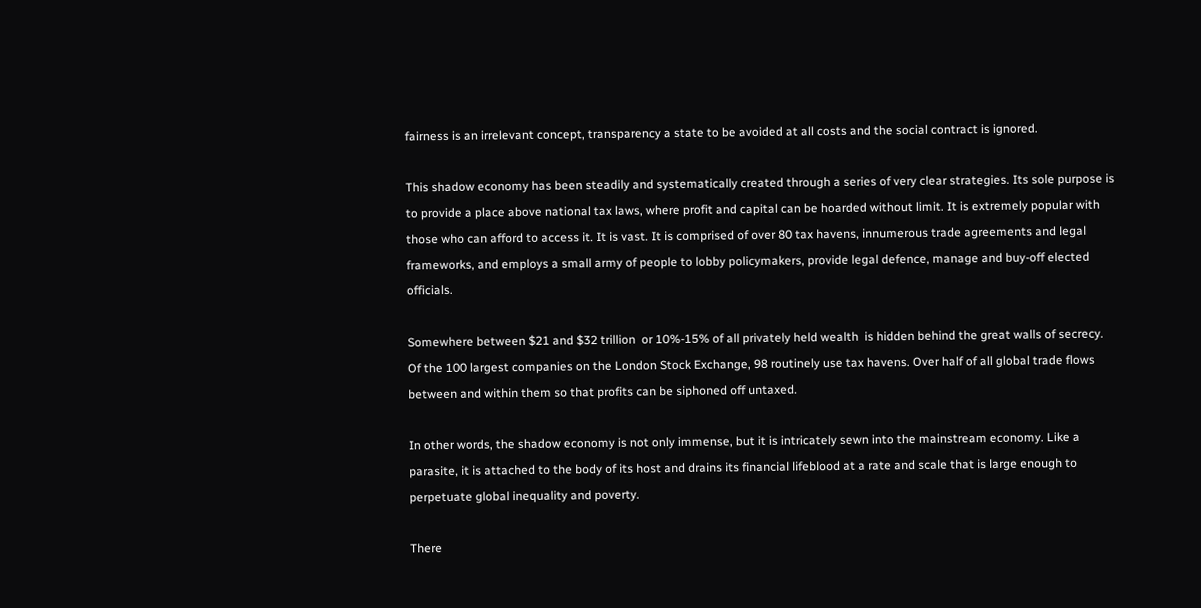fairness is an irrelevant concept, transparency a state to be avoided at all costs and the social contract is ignored.

This shadow economy has been steadily and systematically created through a series of very clear strategies. Its sole purpose is to provide a place above national tax laws, where profit and capital can be hoarded without limit. It is extremely popular with those who can afford to access it. It is vast. It is comprised of over 80 tax havens, innumerous trade agreements and legal frameworks, and employs a small army of people to lobby policymakers, provide legal defence, manage and buy-off elected officials.

Somewhere between $21 and $32 trillion  or 10%-15% of all privately held wealth  is hidden behind the great walls of secrecy. Of the 100 largest companies on the London Stock Exchange, 98 routinely use tax havens. Over half of all global trade flows between and within them so that profits can be siphoned off untaxed.

In other words, the shadow economy is not only immense, but it is intricately sewn into the mainstream economy. Like a parasite, it is attached to the body of its host and drains its financial lifeblood at a rate and scale that is large enough to perpetuate global inequality and poverty.

There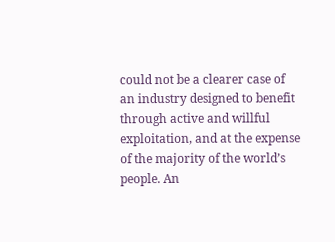could not be a clearer case of an industry designed to benefit through active and willful exploitation, and at the expense of the majority of the world’s people. An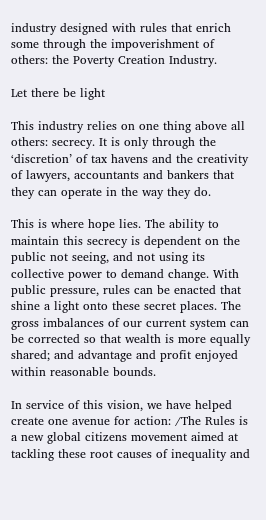industry designed with rules that enrich some through the impoverishment of others: the Poverty Creation Industry.

Let there be light

This industry relies on one thing above all others: secrecy. It is only through the ‘discretion’ of tax havens and the creativity of lawyers, accountants and bankers that they can operate in the way they do.

This is where hope lies. The ability to maintain this secrecy is dependent on the public not seeing, and not using its collective power to demand change. With public pressure, rules can be enacted that shine a light onto these secret places. The gross imbalances of our current system can be corrected so that wealth is more equally shared; and advantage and profit enjoyed within reasonable bounds.

In service of this vision, we have helped create one avenue for action: /The Rules is a new global citizens movement aimed at tackling these root causes of inequality and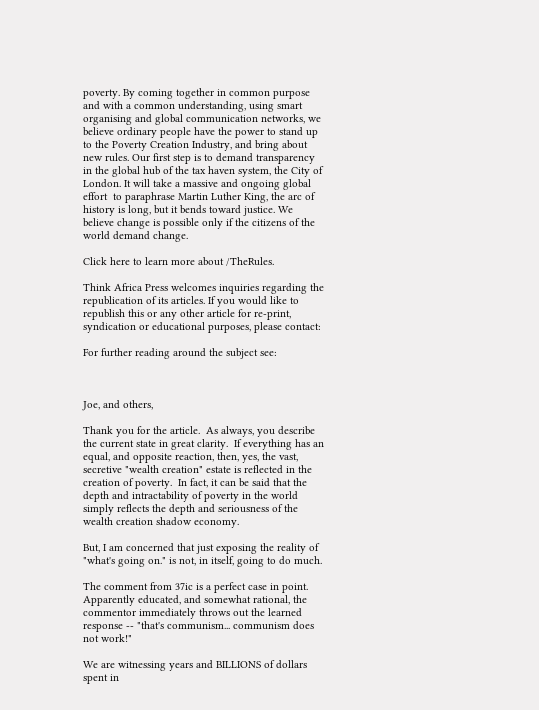poverty. By coming together in common purpose and with a common understanding, using smart organising and global communication networks, we believe ordinary people have the power to stand up to the Poverty Creation Industry, and bring about new rules. Our first step is to demand transparency in the global hub of the tax haven system, the City of London. It will take a massive and ongoing global effort  to paraphrase Martin Luther King, the arc of history is long, but it bends toward justice. We believe change is possible only if the citizens of the world demand change.

Click here to learn more about /TheRules.

Think Africa Press welcomes inquiries regarding the republication of its articles. If you would like to republish this or any other article for re-print, syndication or educational purposes, please contact:

For further reading around the subject see:



Joe, and others,

Thank you for the article.  As always, you describe the current state in great clarity.  If everything has an equal, and opposite reaction, then, yes, the vast, secretive "wealth creation" estate is reflected in the creation of poverty.  In fact, it can be said that the depth and intractability of poverty in the world simply reflects the depth and seriousness of the wealth creation shadow economy.

But, I am concerned that just exposing the reality of "what's going on." is not, in itself, going to do much.

The comment from 37ic is a perfect case in point.  Apparently educated, and somewhat rational, the commentor immediately throws out the learned response -- "that's communism... communism does not work!"

We are witnessing years and BILLIONS of dollars spent in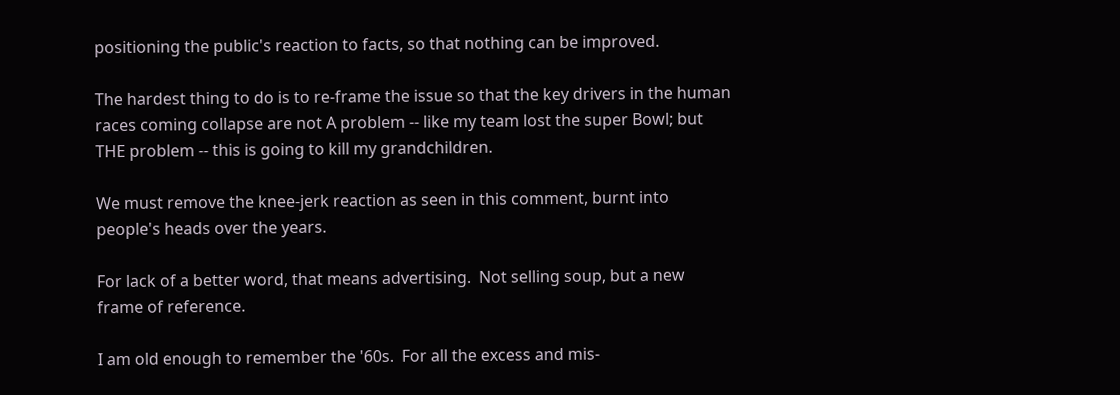positioning the public's reaction to facts, so that nothing can be improved.

The hardest thing to do is to re-frame the issue so that the key drivers in the human races coming collapse are not A problem -- like my team lost the super Bowl; but THE problem -- this is going to kill my grandchildren.

We must remove the knee-jerk reaction as seen in this comment, burnt into people's heads over the years.

For lack of a better word, that means advertising.  Not selling soup, but a new frame of reference.

I am old enough to remember the '60s.  For all the excess and mis-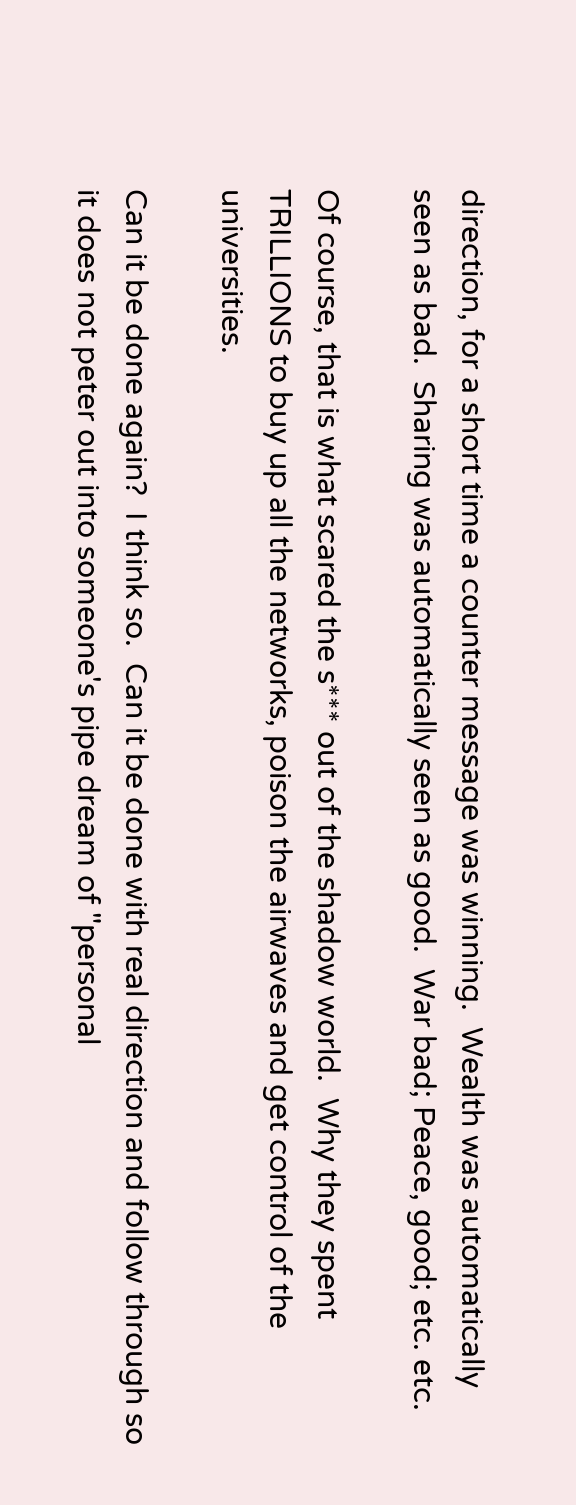direction, for a short time a counter message was winning.  Wealth was automatically seen as bad.  Sharing was automatically seen as good.  War bad; Peace, good; etc. etc.

Of course, that is what scared the s*** out of the shadow world.  Why they spent TRILLIONS to buy up all the networks, poison the airwaves and get control of the universities.

Can it be done again?  I think so.  Can it be done with real direction and follow through so it does not peter out into someone's pipe dream of "personal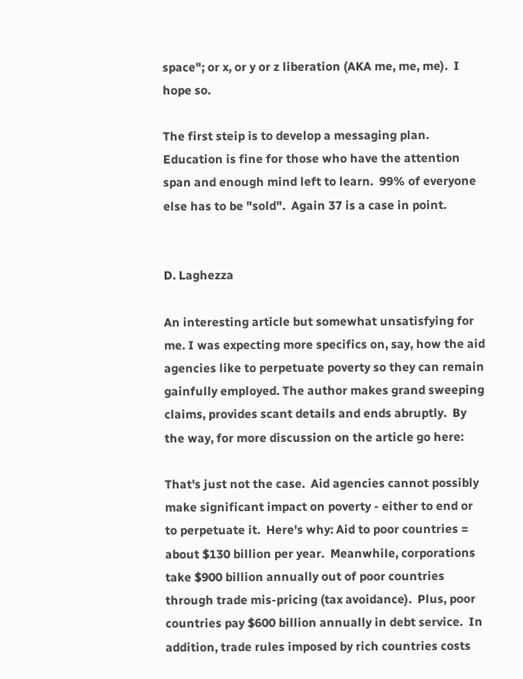space"; or x, or y or z liberation (AKA me, me, me).  I hope so.

The first steip is to develop a messaging plan.  Education is fine for those who have the attention span and enough mind left to learn.  99% of everyone else has to be "sold".  Again 37 is a case in point.


D. Laghezza

An interesting article but somewhat unsatisfying for me. I was expecting more specifics on, say, how the aid agencies like to perpetuate poverty so they can remain gainfully employed. The author makes grand sweeping claims, provides scant details and ends abruptly.  By the way, for more discussion on the article go here:

That's just not the case.  Aid agencies cannot possibly make significant impact on poverty - either to end or to perpetuate it.  Here's why: Aid to poor countries = about $130 billion per year.  Meanwhile, corporations take $900 billion annually out of poor countries through trade mis-pricing (tax avoidance).  Plus, poor countries pay $600 billion annually in debt service.  In addition, trade rules imposed by rich countries costs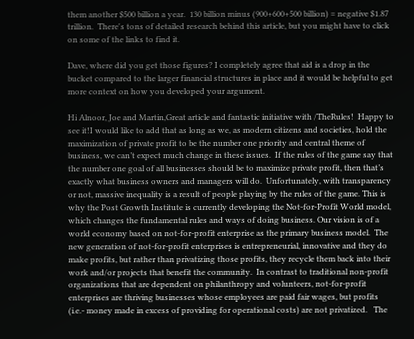them another $500 billion a year.  130 billion minus (900+600+500 billion) = negative $1.87 trillion.  There's tons of detailed research behind this article, but you might have to click on some of the links to find it.

Dave, where did you get those figures? I completely agree that aid is a drop in the bucket compared to the larger financial structures in place and it would be helpful to get more context on how you developed your argument.

Hi Alnoor, Joe and Martin,Great article and fantastic initiative with /TheRules!  Happy to see it!I would like to add that as long as we, as modern citizens and societies, hold the maximization of private profit to be the number one priority and central theme of business, we can’t expect much change in these issues.  If the rules of the game say that the number one goal of all businesses should be to maximize private profit, then that’s exactly what business owners and managers will do.  Unfortunately, with transparency or not, massive inequality is a result of people playing by the rules of the game. This is why the Post Growth Institute is currently developing the Not-for-Profit World model, which changes the fundamental rules and ways of doing business. Our vision is of a world economy based on not-for-profit enterprise as the primary business model.  The new generation of not-for-profit enterprises is entrepreneurial, innovative and they do make profits, but rather than privatizing those profits, they recycle them back into their work and/or projects that benefit the community.  In contrast to traditional non-profit organizations that are dependent on philanthropy and volunteers, not-for-profit enterprises are thriving businesses whose employees are paid fair wages, but profits (i.e.- money made in excess of providing for operational costs) are not privatized.   The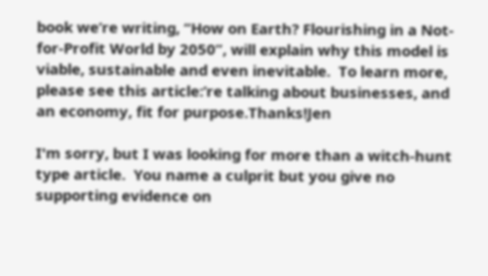book we’re writing, “How on Earth? Flourishing in a Not-for-Profit World by 2050”, will explain why this model is viable, sustainable and even inevitable.  To learn more, please see this article:’re talking about businesses, and an economy, fit for purpose.Thanks!Jen

I'm sorry, but I was looking for more than a witch-hunt type article.  You name a culprit but you give no supporting evidence on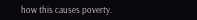how this causes poverty.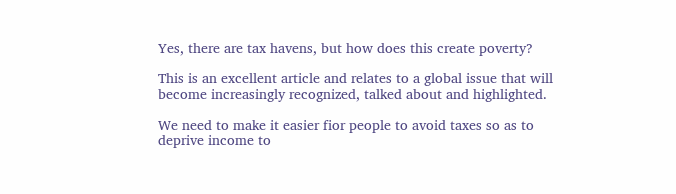Yes, there are tax havens, but how does this create poverty?

This is an excellent article and relates to a global issue that will become increasingly recognized, talked about and highlighted.

We need to make it easier fior people to avoid taxes so as to deprive income to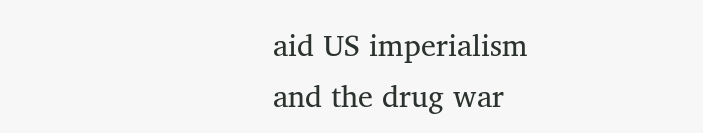aid US imperialism and the drug war